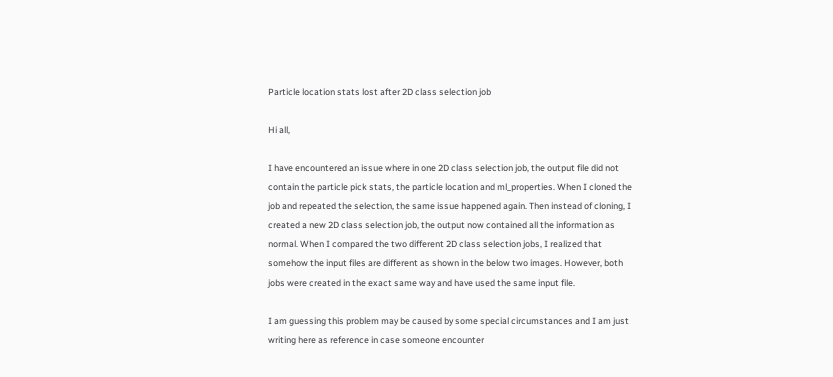Particle location stats lost after 2D class selection job

Hi all,

I have encountered an issue where in one 2D class selection job, the output file did not contain the particle pick stats, the particle location and ml_properties. When I cloned the job and repeated the selection, the same issue happened again. Then instead of cloning, I created a new 2D class selection job, the output now contained all the information as normal. When I compared the two different 2D class selection jobs, I realized that somehow the input files are different as shown in the below two images. However, both jobs were created in the exact same way and have used the same input file.

I am guessing this problem may be caused by some special circumstances and I am just writing here as reference in case someone encounter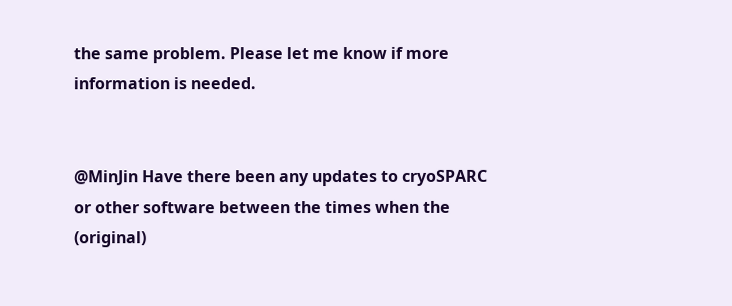the same problem. Please let me know if more information is needed.


@MinJin Have there been any updates to cryoSPARC or other software between the times when the (original)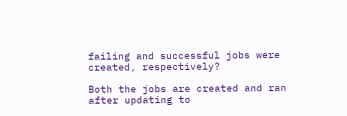failing and successful jobs were created, respectively?

Both the jobs are created and ran after updating to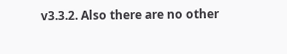v3.3.2. Also there are no other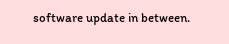software update in between.